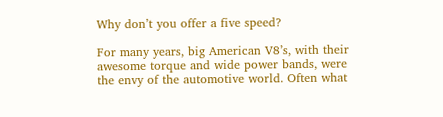Why don’t you offer a five speed?

For many years, big American V8’s, with their awesome torque and wide power bands, were the envy of the automotive world. Often what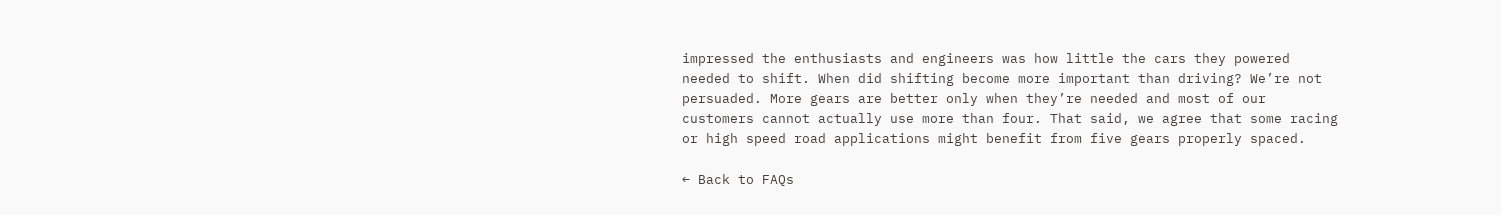impressed the enthusiasts and engineers was how little the cars they powered needed to shift. When did shifting become more important than driving? We’re not persuaded. More gears are better only when they’re needed and most of our customers cannot actually use more than four. That said, we agree that some racing or high speed road applications might benefit from five gears properly spaced.

← Back to FAQs